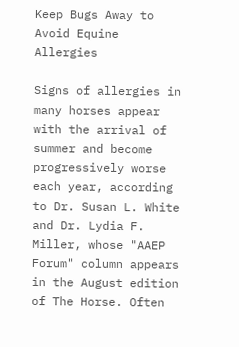Keep Bugs Away to Avoid Equine Allergies

Signs of allergies in many horses appear with the arrival of summer and become progressively worse each year, according to Dr. Susan L. White and Dr. Lydia F. Miller, whose "AAEP Forum" column appears in the August edition of The Horse. Often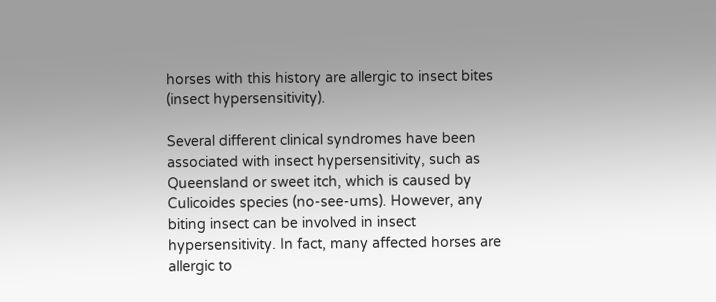horses with this history are allergic to insect bites (insect hypersensitivity).

Several different clinical syndromes have been associated with insect hypersensitivity, such as Queensland or sweet itch, which is caused by Culicoides species (no-see-ums). However, any biting insect can be involved in insect hypersensitivity. In fact, many affected horses are allergic to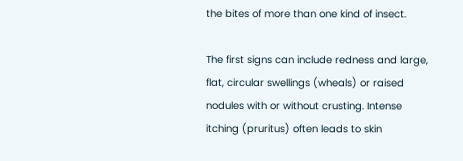the bites of more than one kind of insect.

The first signs can include redness and large, flat, circular swellings (wheals) or raised nodules with or without crusting. Intense itching (pruritus) often leads to skin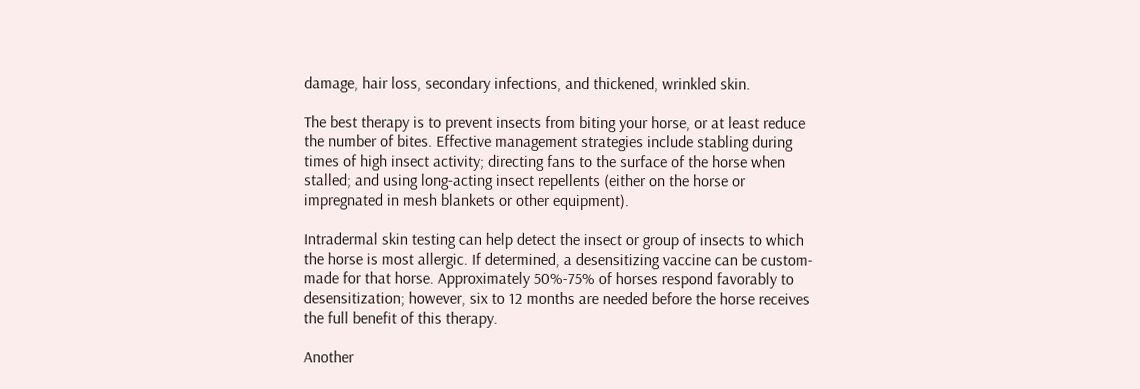damage, hair loss, secondary infections, and thickened, wrinkled skin.

The best therapy is to prevent insects from biting your horse, or at least reduce the number of bites. Effective management strategies include stabling during times of high insect activity; directing fans to the surface of the horse when stalled; and using long-acting insect repellents (either on the horse or impregnated in mesh blankets or other equipment).

Intradermal skin testing can help detect the insect or group of insects to which the horse is most allergic. If determined, a desensitizing vaccine can be custom-made for that horse. Approximately 50%-75% of horses respond favorably to desensitization; however, six to 12 months are needed before the horse receives the full benefit of this therapy.

Another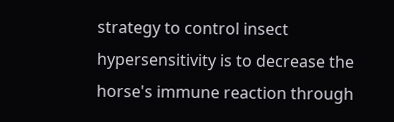strategy to control insect hypersensitivity is to decrease the horse's immune reaction through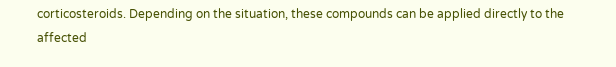corticosteroids. Depending on the situation, these compounds can be applied directly to the affected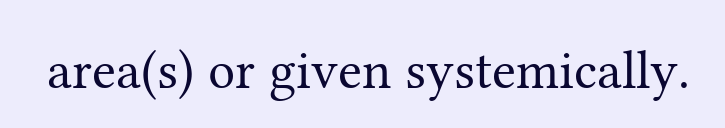area(s) or given systemically.